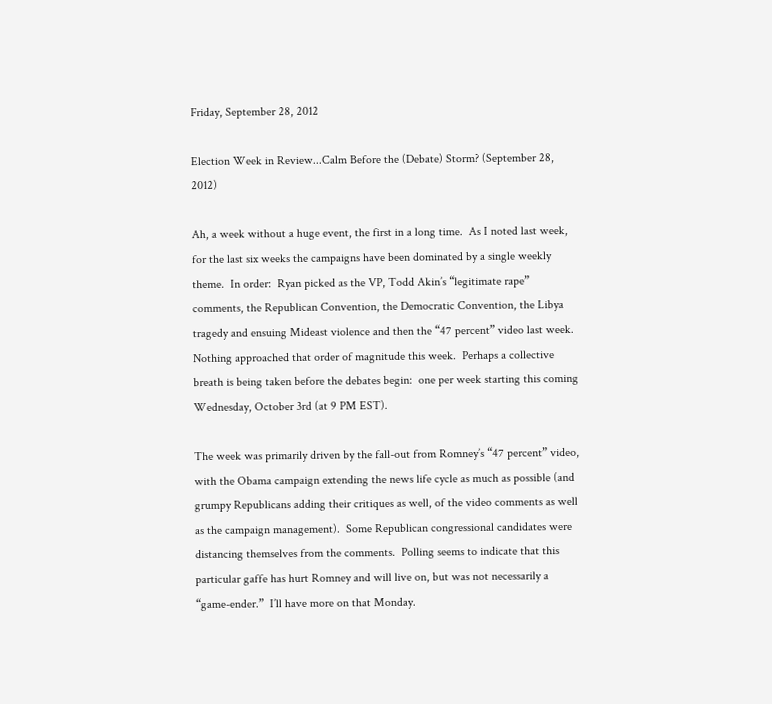Friday, September 28, 2012

Election Week in Review...Calm Before the (Debate) Storm? (September 28, 2012)

Ah, a week without a huge event, the first in a long time.  As I noted last week, for the last six weeks the campaigns have been dominated by a single weekly theme.  In order:  Ryan picked as the VP, Todd Akin’s “legitimate rape” comments, the Republican Convention, the Democratic Convention, the Libya tragedy and ensuing Mideast violence and then the “47 percent” video last week.  Nothing approached that order of magnitude this week.  Perhaps a collective breath is being taken before the debates begin:  one per week starting this coming Wednesday, October 3rd (at 9 PM EST).

The week was primarily driven by the fall-out from Romney’s “47 percent” video, with the Obama campaign extending the news life cycle as much as possible (and grumpy Republicans adding their critiques as well, of the video comments as well as the campaign management).  Some Republican congressional candidates were distancing themselves from the comments.  Polling seems to indicate that this particular gaffe has hurt Romney and will live on, but was not necessarily a “game-ender.”  I’ll have more on that Monday.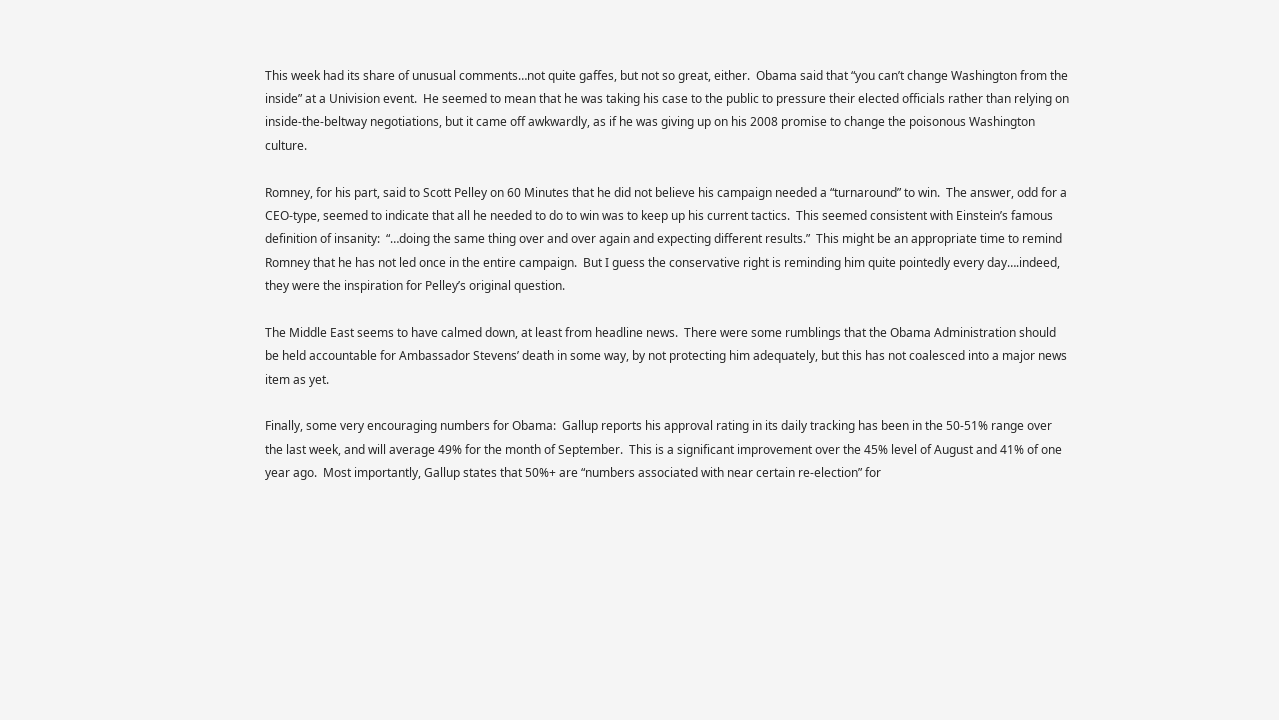This week had its share of unusual comments…not quite gaffes, but not so great, either.  Obama said that “you can’t change Washington from the inside” at a Univision event.  He seemed to mean that he was taking his case to the public to pressure their elected officials rather than relying on inside-the-beltway negotiations, but it came off awkwardly, as if he was giving up on his 2008 promise to change the poisonous Washington culture.

Romney, for his part, said to Scott Pelley on 60 Minutes that he did not believe his campaign needed a “turnaround” to win.  The answer, odd for a CEO-type, seemed to indicate that all he needed to do to win was to keep up his current tactics.  This seemed consistent with Einstein’s famous definition of insanity:  “…doing the same thing over and over again and expecting different results.”  This might be an appropriate time to remind Romney that he has not led once in the entire campaign.  But I guess the conservative right is reminding him quite pointedly every day….indeed, they were the inspiration for Pelley’s original question.

The Middle East seems to have calmed down, at least from headline news.  There were some rumblings that the Obama Administration should be held accountable for Ambassador Stevens’ death in some way, by not protecting him adequately, but this has not coalesced into a major news item as yet.

Finally, some very encouraging numbers for Obama:  Gallup reports his approval rating in its daily tracking has been in the 50-51% range over the last week, and will average 49% for the month of September.  This is a significant improvement over the 45% level of August and 41% of one year ago.  Most importantly, Gallup states that 50%+ are “numbers associated with near certain re-election” for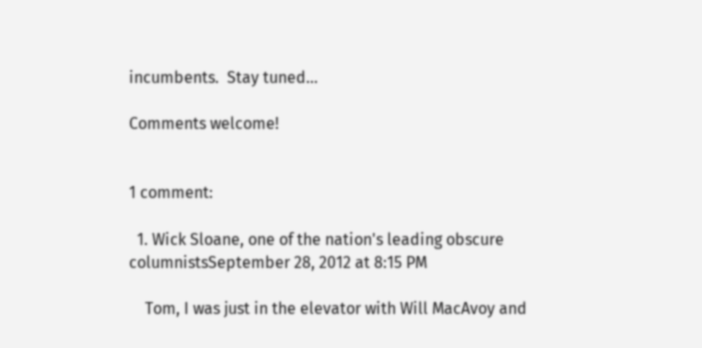incumbents.  Stay tuned…

Comments welcome!


1 comment:

  1. Wick Sloane, one of the nation's leading obscure columnistsSeptember 28, 2012 at 8:15 PM

    Tom, I was just in the elevator with Will MacAvoy and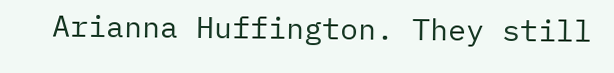Arianna Huffington. They still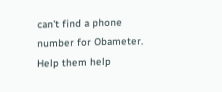can't find a phone number for Obameter. Help them help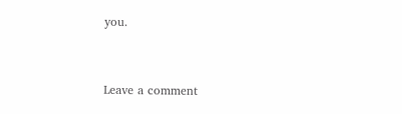you.


Leave a comment